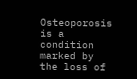Osteoporosis is a condition marked by the loss of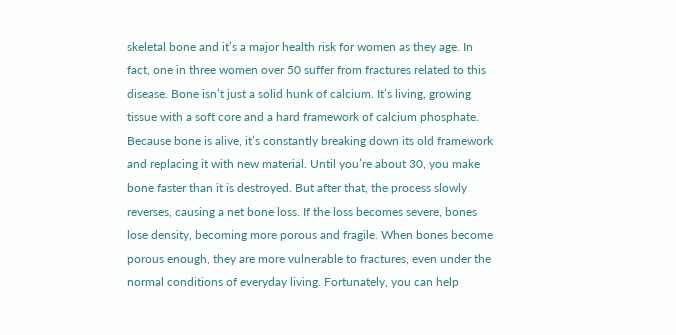skeletal bone and it’s a major health risk for women as they age. In fact, one in three women over 50 suffer from fractures related to this disease. Bone isn’t just a solid hunk of calcium. It’s living, growing tissue with a soft core and a hard framework of calcium phosphate. Because bone is alive, it’s constantly breaking down its old framework and replacing it with new material. Until you’re about 30, you make bone faster than it is destroyed. But after that, the process slowly reverses, causing a net bone loss. If the loss becomes severe, bones lose density, becoming more porous and fragile. When bones become porous enough, they are more vulnerable to fractures, even under the normal conditions of everyday living. Fortunately, you can help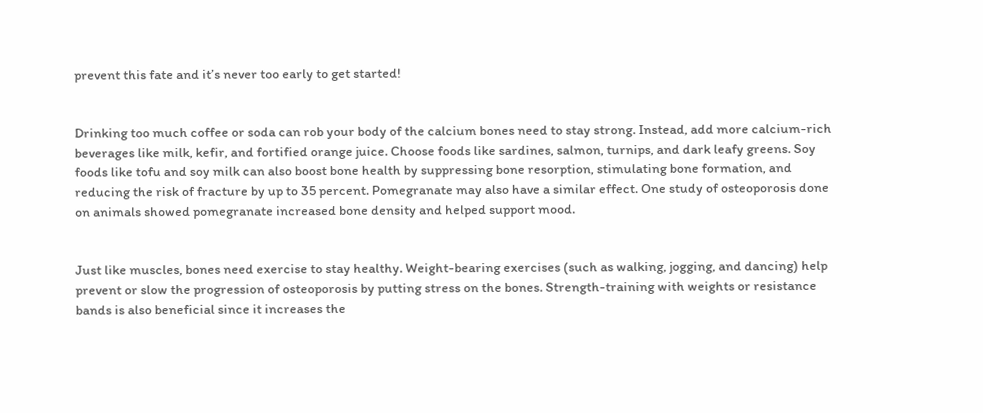prevent this fate and it’s never too early to get started!


Drinking too much coffee or soda can rob your body of the calcium bones need to stay strong. Instead, add more calcium-rich beverages like milk, kefir, and fortified orange juice. Choose foods like sardines, salmon, turnips, and dark leafy greens. Soy foods like tofu and soy milk can also boost bone health by suppressing bone resorption, stimulating bone formation, and reducing the risk of fracture by up to 35 percent. Pomegranate may also have a similar effect. One study of osteoporosis done on animals showed pomegranate increased bone density and helped support mood.


Just like muscles, bones need exercise to stay healthy. Weight-bearing exercises (such as walking, jogging, and dancing) help prevent or slow the progression of osteoporosis by putting stress on the bones. Strength-training with weights or resistance bands is also beneficial since it increases the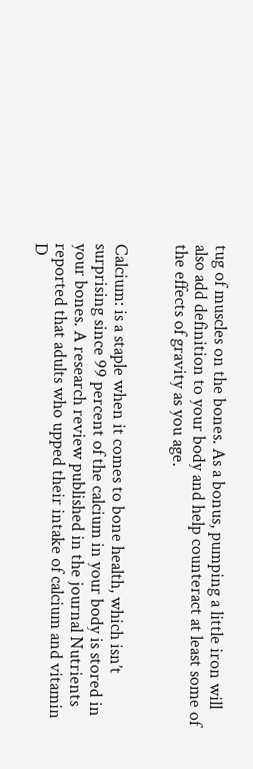tug of muscles on the bones. As a bonus, pumping a little iron will also add definition to your body and help counteract at least some of the effects of gravity as you age.


Calcium: is a staple when it comes to bone health, which isn’t surprising since 99 percent of the calcium in your body is stored in your bones. A research review published in the journal Nutrients reported that adults who upped their intake of calcium and vitamin D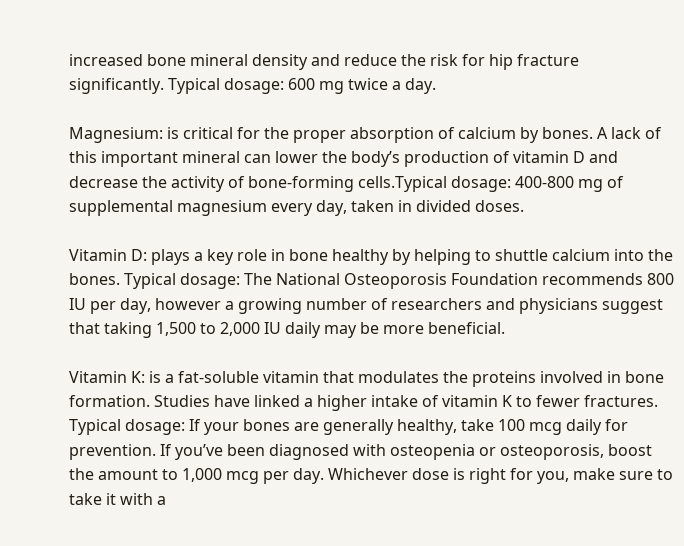increased bone mineral density and reduce the risk for hip fracture significantly. Typical dosage: 600 mg twice a day.

Magnesium: is critical for the proper absorption of calcium by bones. A lack of this important mineral can lower the body’s production of vitamin D and decrease the activity of bone-forming cells.Typical dosage: 400-800 mg of supplemental magnesium every day, taken in divided doses.

Vitamin D: plays a key role in bone healthy by helping to shuttle calcium into the bones. Typical dosage: The National Osteoporosis Foundation recommends 800 IU per day, however a growing number of researchers and physicians suggest that taking 1,500 to 2,000 IU daily may be more beneficial.

Vitamin K: is a fat-soluble vitamin that modulates the proteins involved in bone formation. Studies have linked a higher intake of vitamin K to fewer fractures. Typical dosage: If your bones are generally healthy, take 100 mcg daily for prevention. If you’ve been diagnosed with osteopenia or osteoporosis, boost the amount to 1,000 mcg per day. Whichever dose is right for you, make sure to take it with a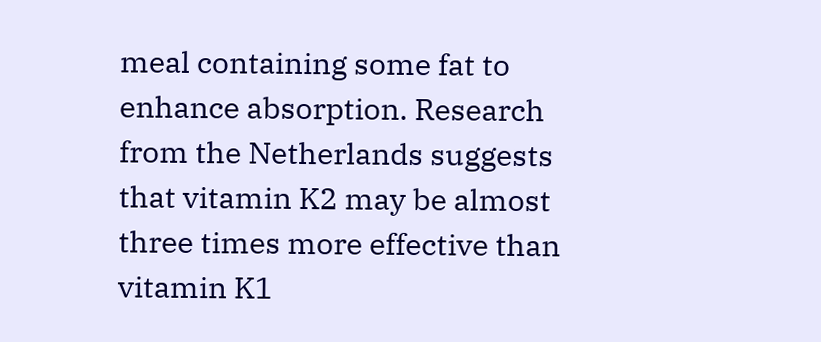meal containing some fat to enhance absorption. Research from the Netherlands suggests that vitamin K2 may be almost three times more effective than vitamin K1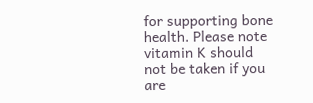for supporting bone health. Please note vitamin K should not be taken if you are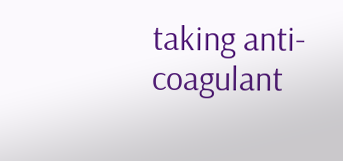taking anti-coagulant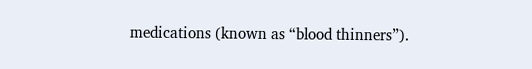medications (known as “blood thinners”).